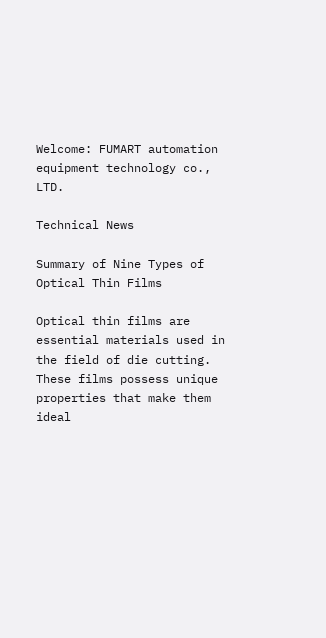Welcome: FUMART automation equipment technology co., LTD.

Technical News

Summary of Nine Types of Optical Thin Films

Optical thin films are essential materials used in the field of die cutting. These films possess unique properties that make them ideal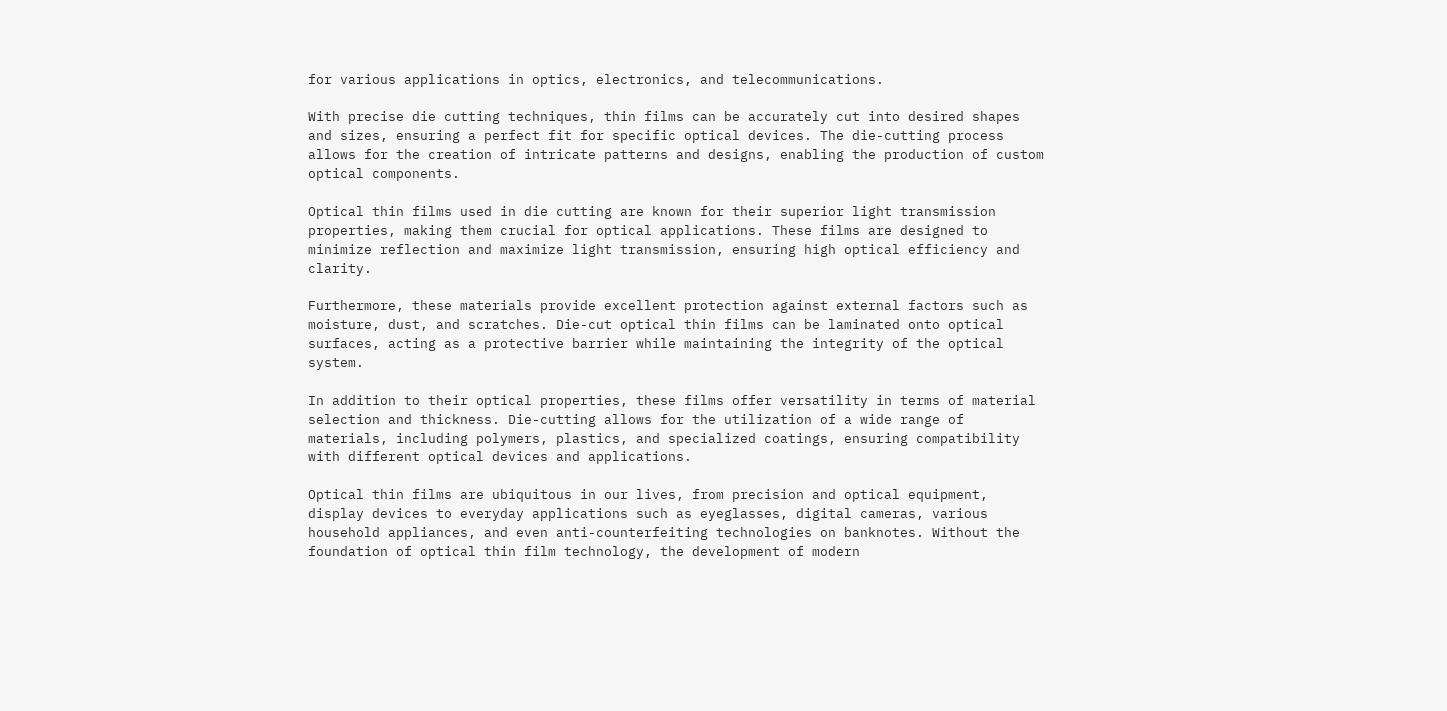for various applications in optics, electronics, and telecommunications.

With precise die cutting techniques, thin films can be accurately cut into desired shapes and sizes, ensuring a perfect fit for specific optical devices. The die-cutting process allows for the creation of intricate patterns and designs, enabling the production of custom optical components.

Optical thin films used in die cutting are known for their superior light transmission properties, making them crucial for optical applications. These films are designed to minimize reflection and maximize light transmission, ensuring high optical efficiency and clarity.

Furthermore, these materials provide excellent protection against external factors such as moisture, dust, and scratches. Die-cut optical thin films can be laminated onto optical surfaces, acting as a protective barrier while maintaining the integrity of the optical system.

In addition to their optical properties, these films offer versatility in terms of material selection and thickness. Die-cutting allows for the utilization of a wide range of materials, including polymers, plastics, and specialized coatings, ensuring compatibility with different optical devices and applications.

Optical thin films are ubiquitous in our lives, from precision and optical equipment, display devices to everyday applications such as eyeglasses, digital cameras, various household appliances, and even anti-counterfeiting technologies on banknotes. Without the foundation of optical thin film technology, the development of modern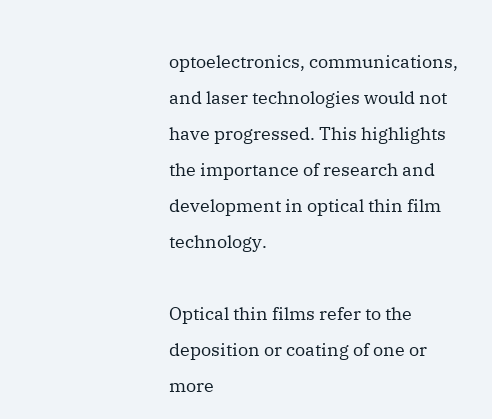optoelectronics, communications, and laser technologies would not have progressed. This highlights the importance of research and development in optical thin film technology.

Optical thin films refer to the deposition or coating of one or more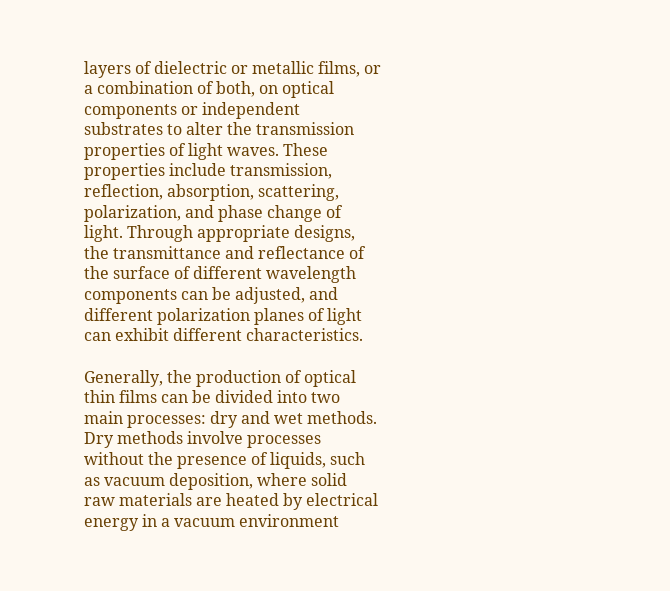layers of dielectric or metallic films, or a combination of both, on optical components or independent substrates to alter the transmission properties of light waves. These properties include transmission, reflection, absorption, scattering, polarization, and phase change of light. Through appropriate designs, the transmittance and reflectance of the surface of different wavelength components can be adjusted, and different polarization planes of light can exhibit different characteristics.

Generally, the production of optical thin films can be divided into two main processes: dry and wet methods. Dry methods involve processes without the presence of liquids, such as vacuum deposition, where solid raw materials are heated by electrical energy in a vacuum environment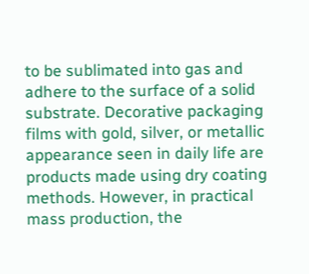to be sublimated into gas and adhere to the surface of a solid substrate. Decorative packaging films with gold, silver, or metallic appearance seen in daily life are products made using dry coating methods. However, in practical mass production, the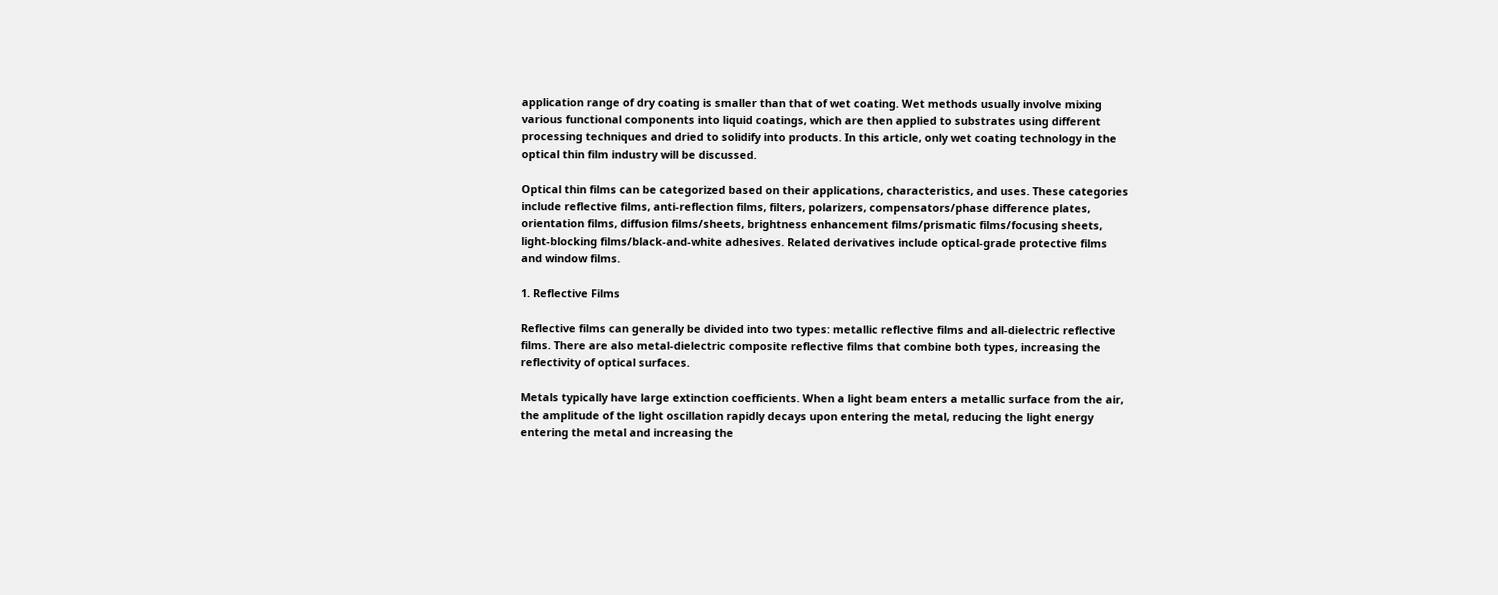application range of dry coating is smaller than that of wet coating. Wet methods usually involve mixing various functional components into liquid coatings, which are then applied to substrates using different processing techniques and dried to solidify into products. In this article, only wet coating technology in the optical thin film industry will be discussed.

Optical thin films can be categorized based on their applications, characteristics, and uses. These categories include reflective films, anti-reflection films, filters, polarizers, compensators/phase difference plates, orientation films, diffusion films/sheets, brightness enhancement films/prismatic films/focusing sheets, light-blocking films/black-and-white adhesives. Related derivatives include optical-grade protective films and window films.

1. Reflective Films

Reflective films can generally be divided into two types: metallic reflective films and all-dielectric reflective films. There are also metal-dielectric composite reflective films that combine both types, increasing the reflectivity of optical surfaces.

Metals typically have large extinction coefficients. When a light beam enters a metallic surface from the air, the amplitude of the light oscillation rapidly decays upon entering the metal, reducing the light energy entering the metal and increasing the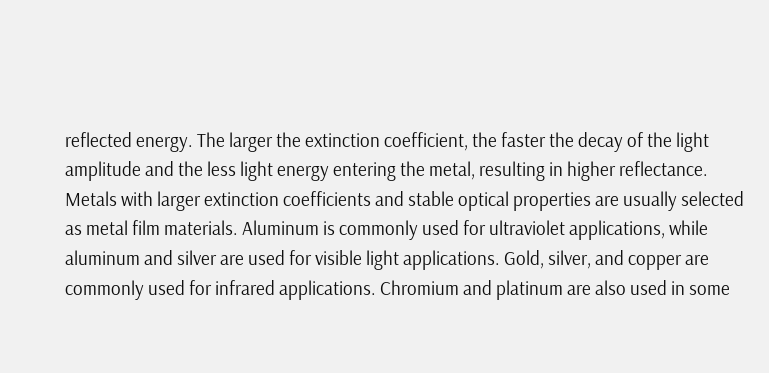reflected energy. The larger the extinction coefficient, the faster the decay of the light amplitude and the less light energy entering the metal, resulting in higher reflectance. Metals with larger extinction coefficients and stable optical properties are usually selected as metal film materials. Aluminum is commonly used for ultraviolet applications, while aluminum and silver are used for visible light applications. Gold, silver, and copper are commonly used for infrared applications. Chromium and platinum are also used in some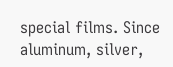special films. Since aluminum, silver,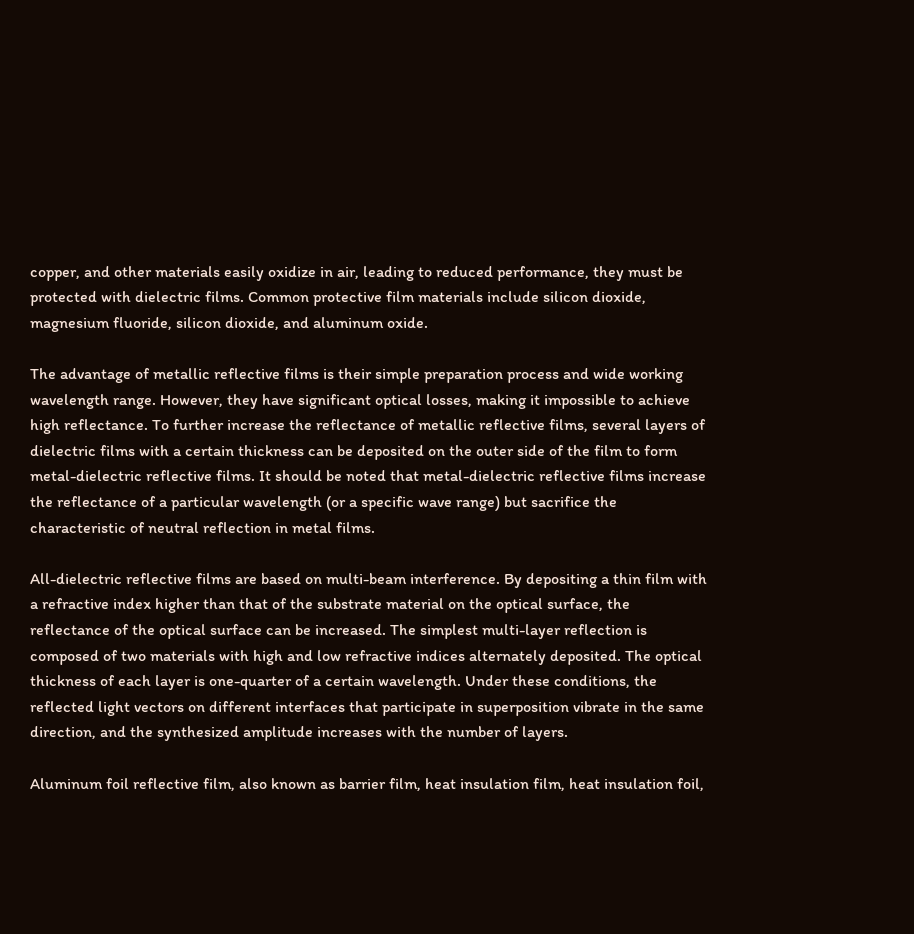copper, and other materials easily oxidize in air, leading to reduced performance, they must be protected with dielectric films. Common protective film materials include silicon dioxide, magnesium fluoride, silicon dioxide, and aluminum oxide.

The advantage of metallic reflective films is their simple preparation process and wide working wavelength range. However, they have significant optical losses, making it impossible to achieve high reflectance. To further increase the reflectance of metallic reflective films, several layers of dielectric films with a certain thickness can be deposited on the outer side of the film to form metal-dielectric reflective films. It should be noted that metal-dielectric reflective films increase the reflectance of a particular wavelength (or a specific wave range) but sacrifice the characteristic of neutral reflection in metal films.

All-dielectric reflective films are based on multi-beam interference. By depositing a thin film with a refractive index higher than that of the substrate material on the optical surface, the reflectance of the optical surface can be increased. The simplest multi-layer reflection is composed of two materials with high and low refractive indices alternately deposited. The optical thickness of each layer is one-quarter of a certain wavelength. Under these conditions, the reflected light vectors on different interfaces that participate in superposition vibrate in the same direction, and the synthesized amplitude increases with the number of layers.

Aluminum foil reflective film, also known as barrier film, heat insulation film, heat insulation foil,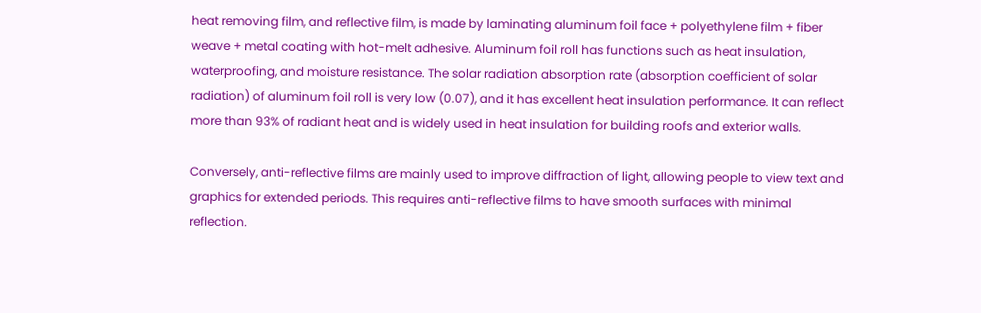heat removing film, and reflective film, is made by laminating aluminum foil face + polyethylene film + fiber weave + metal coating with hot-melt adhesive. Aluminum foil roll has functions such as heat insulation, waterproofing, and moisture resistance. The solar radiation absorption rate (absorption coefficient of solar radiation) of aluminum foil roll is very low (0.07), and it has excellent heat insulation performance. It can reflect more than 93% of radiant heat and is widely used in heat insulation for building roofs and exterior walls.

Conversely, anti-reflective films are mainly used to improve diffraction of light, allowing people to view text and graphics for extended periods. This requires anti-reflective films to have smooth surfaces with minimal reflection.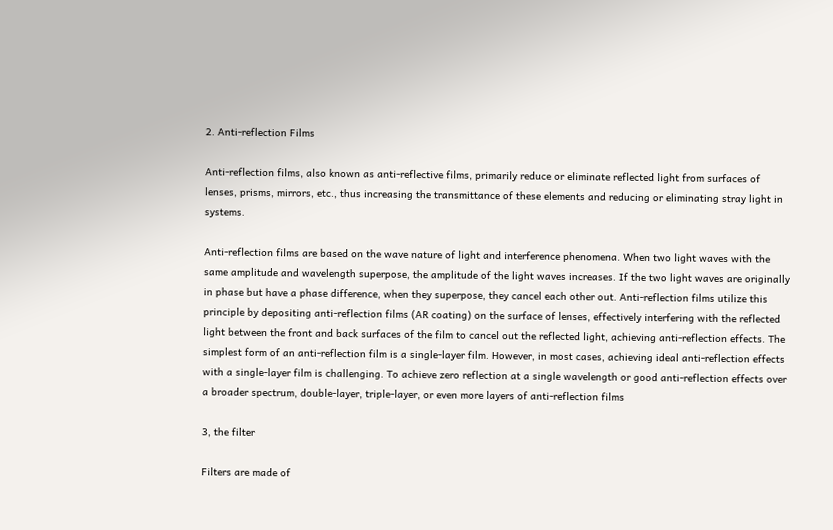2. Anti-reflection Films

Anti-reflection films, also known as anti-reflective films, primarily reduce or eliminate reflected light from surfaces of lenses, prisms, mirrors, etc., thus increasing the transmittance of these elements and reducing or eliminating stray light in systems.

Anti-reflection films are based on the wave nature of light and interference phenomena. When two light waves with the same amplitude and wavelength superpose, the amplitude of the light waves increases. If the two light waves are originally in phase but have a phase difference, when they superpose, they cancel each other out. Anti-reflection films utilize this principle by depositing anti-reflection films (AR coating) on the surface of lenses, effectively interfering with the reflected light between the front and back surfaces of the film to cancel out the reflected light, achieving anti-reflection effects. The simplest form of an anti-reflection film is a single-layer film. However, in most cases, achieving ideal anti-reflection effects with a single-layer film is challenging. To achieve zero reflection at a single wavelength or good anti-reflection effects over a broader spectrum, double-layer, triple-layer, or even more layers of anti-reflection films

3, the filter

Filters are made of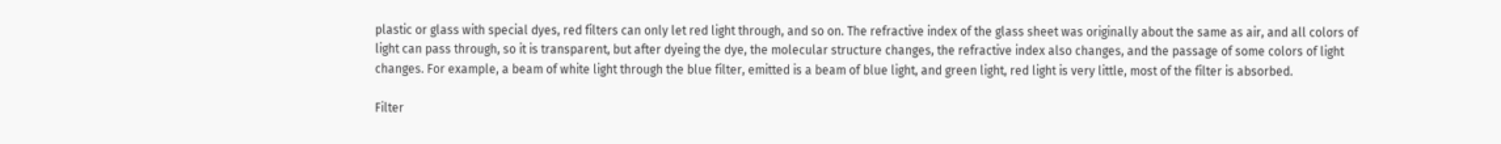plastic or glass with special dyes, red filters can only let red light through, and so on. The refractive index of the glass sheet was originally about the same as air, and all colors of light can pass through, so it is transparent, but after dyeing the dye, the molecular structure changes, the refractive index also changes, and the passage of some colors of light changes. For example, a beam of white light through the blue filter, emitted is a beam of blue light, and green light, red light is very little, most of the filter is absorbed.

Filter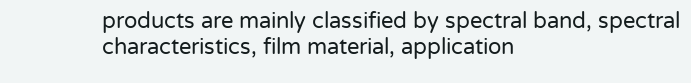products are mainly classified by spectral band, spectral characteristics, film material, application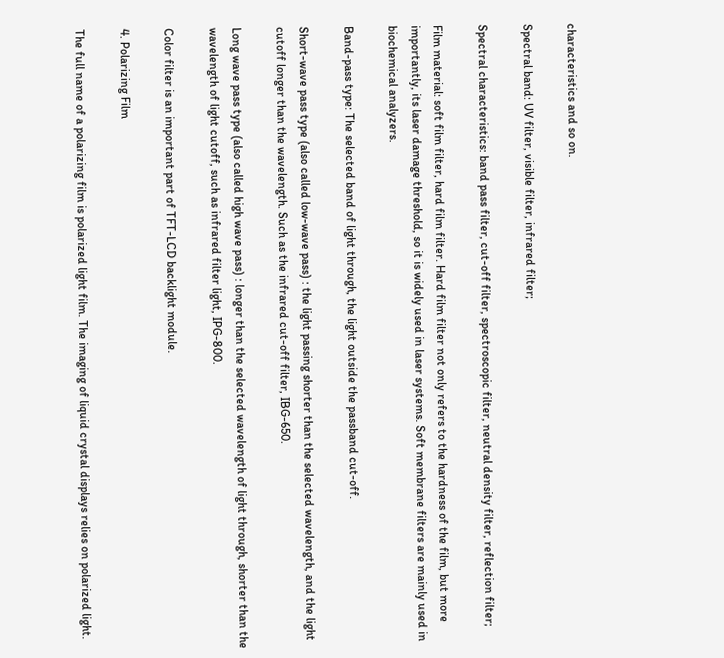characteristics and so on.

Spectral band: UV filter, visible filter, infrared filter;

Spectral characteristics: band pass filter, cut-off filter, spectroscopic filter, neutral density filter, reflection filter;

Film material: soft film filter, hard film filter. Hard film filter not only refers to the hardness of the film, but more importantly, its laser damage threshold, so it is widely used in laser systems. Soft membrane filters are mainly used in biochemical analyzers.

Band-pass type: The selected band of light through, the light outside the passband cut-off.

Short-wave pass type (also called low-wave pass) : the light passing shorter than the selected wavelength, and the light cutoff longer than the wavelength. Such as the infrared cut-off filter, IBG-650.

Long wave pass type (also called high wave pass) : longer than the selected wavelength of light through, shorter than the wavelength of light cutoff, such as infrared filter light, IPG-800.

Color filter is an important part of TFT-LCD backlight module.

4. Polarizing Film

The full name of a polarizing film is polarized light film. The imaging of liquid crystal displays relies on polarized light.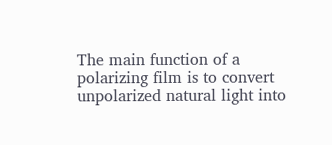The main function of a polarizing film is to convert unpolarized natural light into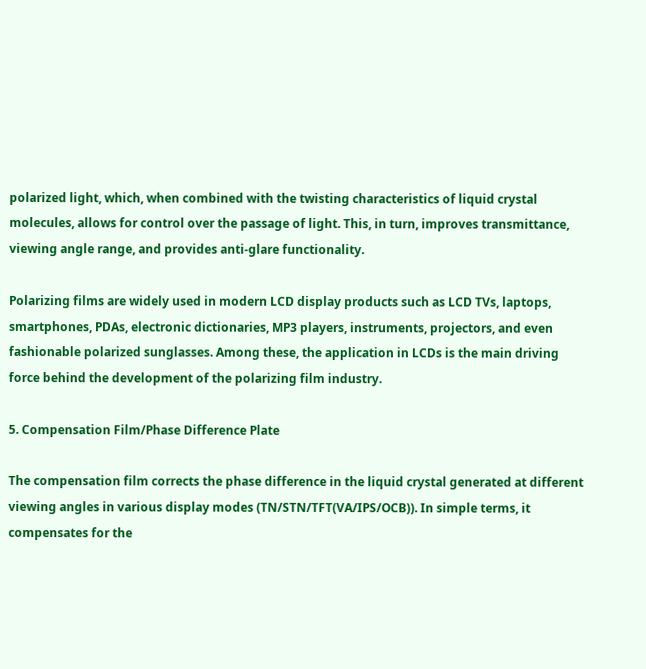polarized light, which, when combined with the twisting characteristics of liquid crystal molecules, allows for control over the passage of light. This, in turn, improves transmittance, viewing angle range, and provides anti-glare functionality.

Polarizing films are widely used in modern LCD display products such as LCD TVs, laptops, smartphones, PDAs, electronic dictionaries, MP3 players, instruments, projectors, and even fashionable polarized sunglasses. Among these, the application in LCDs is the main driving force behind the development of the polarizing film industry.

5. Compensation Film/Phase Difference Plate

The compensation film corrects the phase difference in the liquid crystal generated at different viewing angles in various display modes (TN/STN/TFT(VA/IPS/OCB)). In simple terms, it compensates for the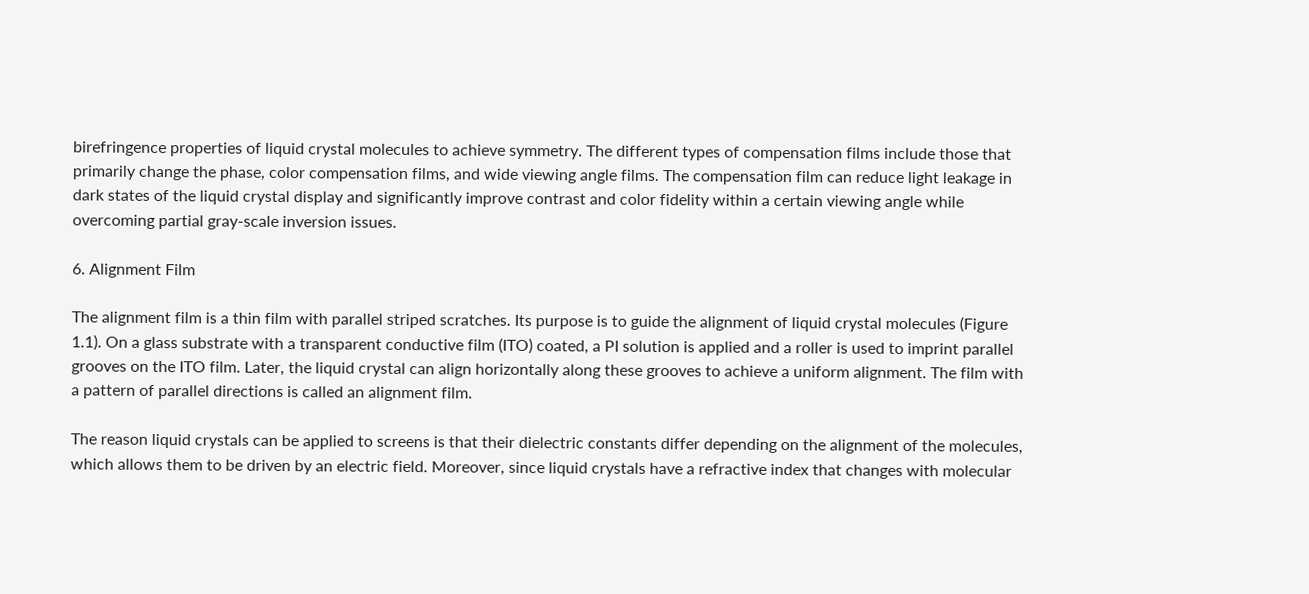birefringence properties of liquid crystal molecules to achieve symmetry. The different types of compensation films include those that primarily change the phase, color compensation films, and wide viewing angle films. The compensation film can reduce light leakage in dark states of the liquid crystal display and significantly improve contrast and color fidelity within a certain viewing angle while overcoming partial gray-scale inversion issues.

6. Alignment Film

The alignment film is a thin film with parallel striped scratches. Its purpose is to guide the alignment of liquid crystal molecules (Figure 1.1). On a glass substrate with a transparent conductive film (ITO) coated, a PI solution is applied and a roller is used to imprint parallel grooves on the ITO film. Later, the liquid crystal can align horizontally along these grooves to achieve a uniform alignment. The film with a pattern of parallel directions is called an alignment film.

The reason liquid crystals can be applied to screens is that their dielectric constants differ depending on the alignment of the molecules, which allows them to be driven by an electric field. Moreover, since liquid crystals have a refractive index that changes with molecular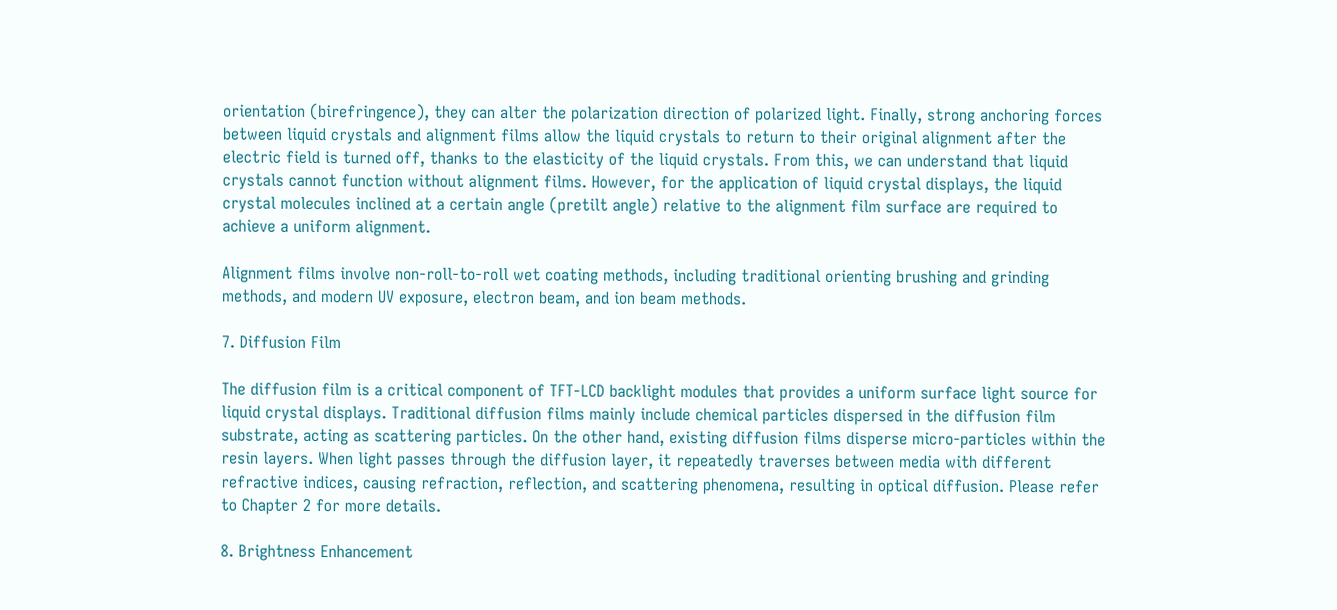orientation (birefringence), they can alter the polarization direction of polarized light. Finally, strong anchoring forces between liquid crystals and alignment films allow the liquid crystals to return to their original alignment after the electric field is turned off, thanks to the elasticity of the liquid crystals. From this, we can understand that liquid crystals cannot function without alignment films. However, for the application of liquid crystal displays, the liquid crystal molecules inclined at a certain angle (pretilt angle) relative to the alignment film surface are required to achieve a uniform alignment.

Alignment films involve non-roll-to-roll wet coating methods, including traditional orienting brushing and grinding methods, and modern UV exposure, electron beam, and ion beam methods.

7. Diffusion Film

The diffusion film is a critical component of TFT-LCD backlight modules that provides a uniform surface light source for liquid crystal displays. Traditional diffusion films mainly include chemical particles dispersed in the diffusion film substrate, acting as scattering particles. On the other hand, existing diffusion films disperse micro-particles within the resin layers. When light passes through the diffusion layer, it repeatedly traverses between media with different refractive indices, causing refraction, reflection, and scattering phenomena, resulting in optical diffusion. Please refer to Chapter 2 for more details.

8. Brightness Enhancement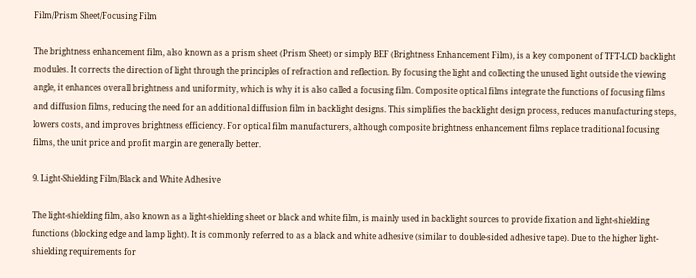Film/Prism Sheet/Focusing Film

The brightness enhancement film, also known as a prism sheet (Prism Sheet) or simply BEF (Brightness Enhancement Film), is a key component of TFT-LCD backlight modules. It corrects the direction of light through the principles of refraction and reflection. By focusing the light and collecting the unused light outside the viewing angle, it enhances overall brightness and uniformity, which is why it is also called a focusing film. Composite optical films integrate the functions of focusing films and diffusion films, reducing the need for an additional diffusion film in backlight designs. This simplifies the backlight design process, reduces manufacturing steps, lowers costs, and improves brightness efficiency. For optical film manufacturers, although composite brightness enhancement films replace traditional focusing films, the unit price and profit margin are generally better.

9. Light-Shielding Film/Black and White Adhesive

The light-shielding film, also known as a light-shielding sheet or black and white film, is mainly used in backlight sources to provide fixation and light-shielding functions (blocking edge and lamp light). It is commonly referred to as a black and white adhesive (similar to double-sided adhesive tape). Due to the higher light-shielding requirements for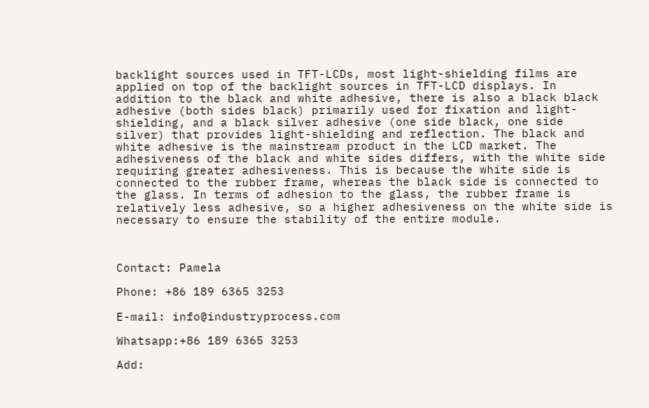backlight sources used in TFT-LCDs, most light-shielding films are applied on top of the backlight sources in TFT-LCD displays. In addition to the black and white adhesive, there is also a black black adhesive (both sides black) primarily used for fixation and light-shielding, and a black silver adhesive (one side black, one side silver) that provides light-shielding and reflection. The black and white adhesive is the mainstream product in the LCD market. The adhesiveness of the black and white sides differs, with the white side requiring greater adhesiveness. This is because the white side is connected to the rubber frame, whereas the black side is connected to the glass. In terms of adhesion to the glass, the rubber frame is relatively less adhesive, so a higher adhesiveness on the white side is necessary to ensure the stability of the entire module.



Contact: Pamela

Phone: +86 189 6365 3253

E-mail: info@industryprocess.com

Whatsapp:+86 189 6365 3253

Add: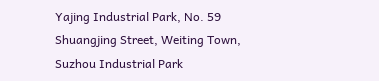Yajing Industrial Park, No. 59 Shuangjing Street, Weiting Town, Suzhou Industrial Park